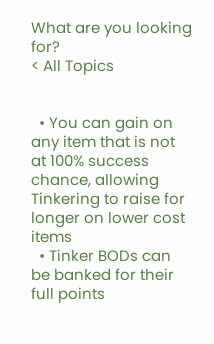What are you looking for?
< All Topics


  • You can gain on any item that is not at 100% success chance, allowing Tinkering to raise for longer on lower cost items
  • Tinker BODs can be banked for their full points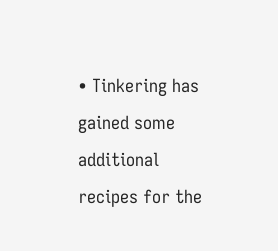• Tinkering has gained some additional recipes for the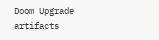Doom Upgrade artifacts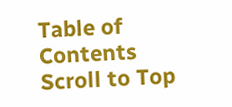Table of Contents
Scroll to Top